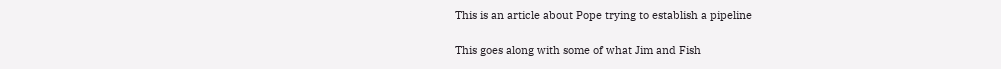This is an article about Pope trying to establish a pipeline

This goes along with some of what Jim and Fish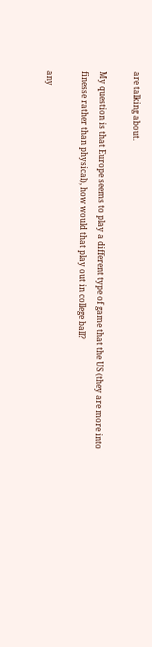are talking about.

My question is that Europe seems to play a different type of game that the US (they are more into finesse rather than physical), how would that play out in college ball?

any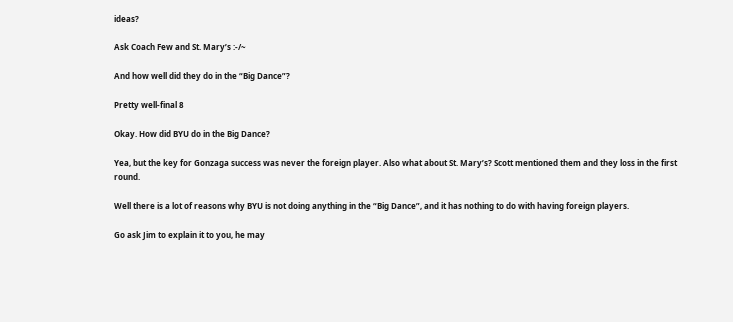ideas?

Ask Coach Few and St. Mary’s :-/~

And how well did they do in the “Big Dance”?

Pretty well-final 8

Okay. How did BYU do in the Big Dance?

Yea, but the key for Gonzaga success was never the foreign player. Also what about St. Mary’s? Scott mentioned them and they loss in the first round.

Well there is a lot of reasons why BYU is not doing anything in the “Big Dance”, and it has nothing to do with having foreign players.

Go ask Jim to explain it to you, he may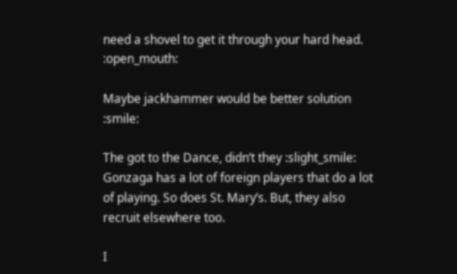need a shovel to get it through your hard head. :open_mouth:

Maybe jackhammer would be better solution :smile:

The got to the Dance, didn’t they :slight_smile:
Gonzaga has a lot of foreign players that do a lot of playing. So does St. Mary’s. But, they also recruit elsewhere too.

I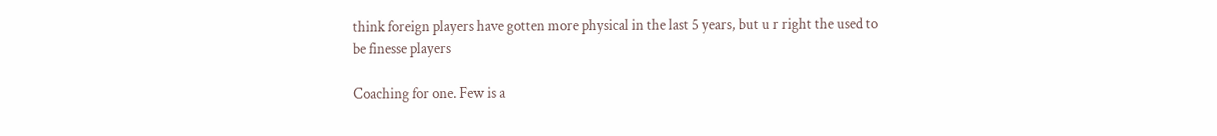think foreign players have gotten more physical in the last 5 years, but u r right the used to be finesse players

Coaching for one. Few is a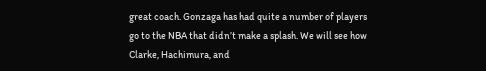great coach. Gonzaga has had quite a number of players go to the NBA that didn’t make a splash. We will see how Clarke, Hachimura, and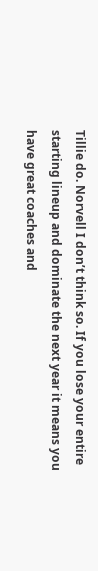Tillie do. Norvell I don’t think so. If you lose your entire starting lineup and dominate the next year it means you have great coaches and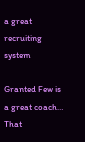a great recruiting system

Granted Few is a great coach… That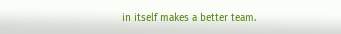in itself makes a better team.